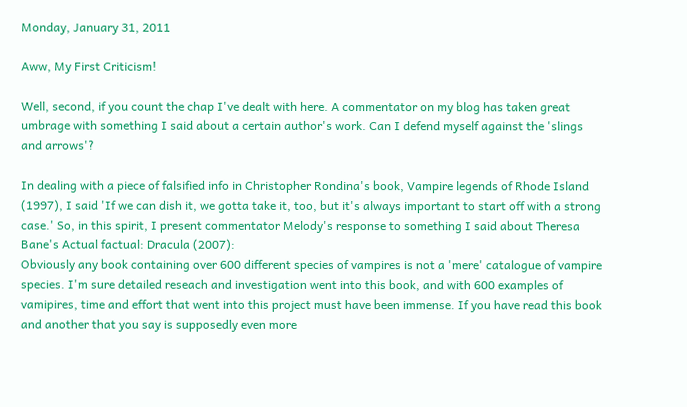Monday, January 31, 2011

Aww, My First Criticism!

Well, second, if you count the chap I've dealt with here. A commentator on my blog has taken great umbrage with something I said about a certain author's work. Can I defend myself against the 'slings and arrows'?

In dealing with a piece of falsified info in Christopher Rondina's book, Vampire legends of Rhode Island (1997), I said 'If we can dish it, we gotta take it, too, but it's always important to start off with a strong case.' So, in this spirit, I present commentator Melody's response to something I said about Theresa Bane's Actual factual: Dracula (2007):
Obviously any book containing over 600 different species of vampires is not a 'mere' catalogue of vampire species. I'm sure detailed reseach and investigation went into this book, and with 600 examples of vamipires, time and effort that went into this project must have been immense. If you have read this book and another that you say is supposedly even more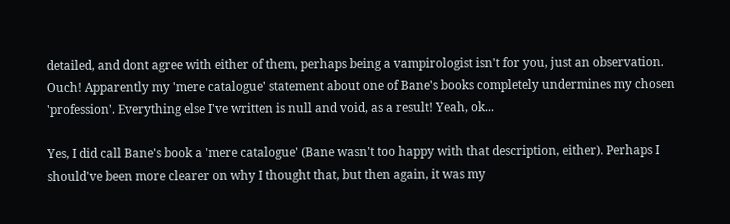detailed, and dont agree with either of them, perhaps being a vampirologist isn't for you, just an observation.
Ouch! Apparently my 'mere catalogue' statement about one of Bane's books completely undermines my chosen 'profession'. Everything else I've written is null and void, as a result! Yeah, ok...

Yes, I did call Bane's book a 'mere catalogue' (Bane wasn't too happy with that description, either). Perhaps I should've been more clearer on why I thought that, but then again, it was my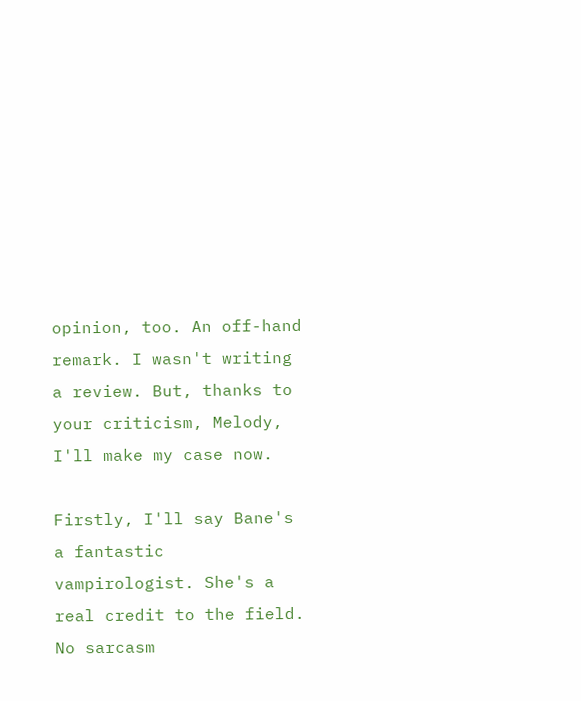opinion, too. An off-hand remark. I wasn't writing a review. But, thanks to your criticism, Melody, I'll make my case now.

Firstly, I'll say Bane's a fantastic vampirologist. She's a real credit to the field. No sarcasm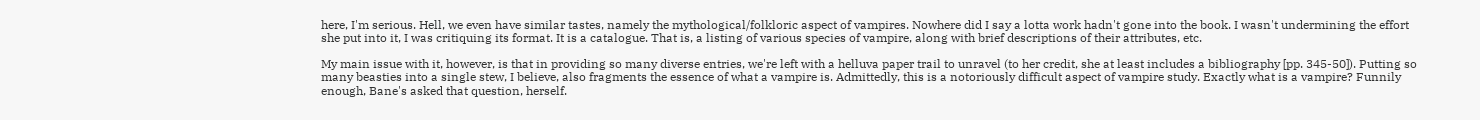here, I'm serious. Hell, we even have similar tastes, namely the mythological/folkloric aspect of vampires. Nowhere did I say a lotta work hadn't gone into the book. I wasn't undermining the effort she put into it, I was critiquing its format. It is a catalogue. That is, a listing of various species of vampire, along with brief descriptions of their attributes, etc.

My main issue with it, however, is that in providing so many diverse entries, we're left with a helluva paper trail to unravel (to her credit, she at least includes a bibliography [pp. 345-50]). Putting so many beasties into a single stew, I believe, also fragments the essence of what a vampire is. Admittedly, this is a notoriously difficult aspect of vampire study. Exactly what is a vampire? Funnily enough, Bane's asked that question, herself.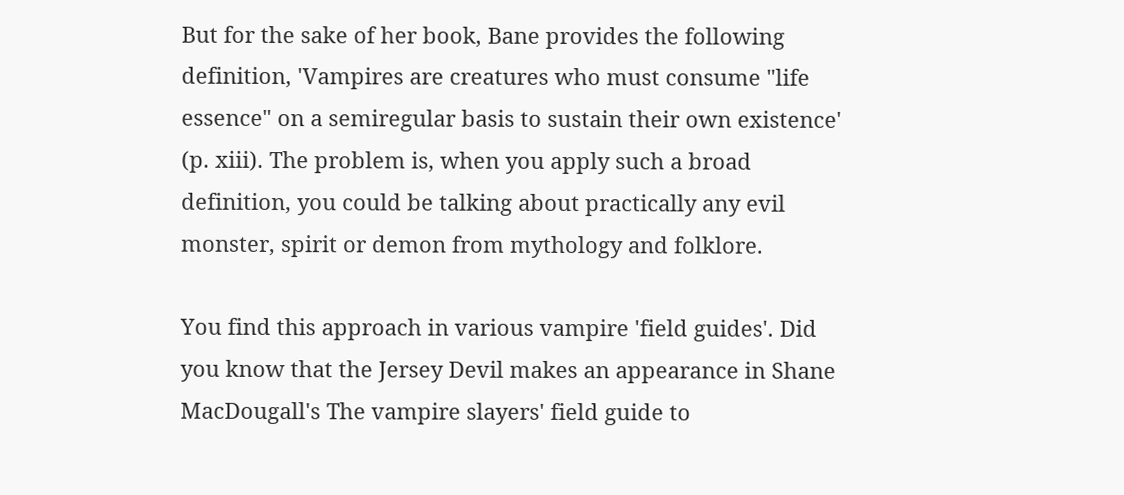But for the sake of her book, Bane provides the following definition, 'Vampires are creatures who must consume "life essence" on a semiregular basis to sustain their own existence' (p. xiii). The problem is, when you apply such a broad definition, you could be talking about practically any evil monster, spirit or demon from mythology and folklore.

You find this approach in various vampire 'field guides'. Did you know that the Jersey Devil makes an appearance in Shane MacDougall's The vampire slayers' field guide to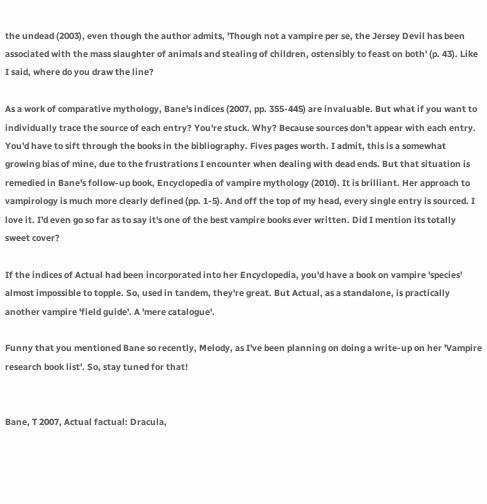the undead (2003), even though the author admits, 'Though not a vampire per se, the Jersey Devil has been associated with the mass slaughter of animals and stealing of children, ostensibly to feast on both' (p. 43). Like I said, where do you draw the line?

As a work of comparative mythology, Bane's indices (2007, pp. 355-445) are invaluable. But what if you want to individually trace the source of each entry? You're stuck. Why? Because sources don't appear with each entry. You'd have to sift through the books in the bibliography. Fives pages worth. I admit, this is a somewhat growing bias of mine, due to the frustrations I encounter when dealing with dead ends. But that situation is remedied in Bane's follow-up book, Encyclopedia of vampire mythology (2010). It is brilliant. Her approach to vampirology is much more clearly defined (pp. 1-5). And off the top of my head, every single entry is sourced. I love it. I'd even go so far as to say it's one of the best vampire books ever written. Did I mention its totally sweet cover?

If the indices of Actual had been incorporated into her Encyclopedia, you'd have a book on vampire 'species' almost impossible to topple. So, used in tandem, they're great. But Actual, as a standalone, is practically another vampire 'field guide'. A 'mere catalogue'.

Funny that you mentioned Bane so recently, Melody, as I've been planning on doing a write-up on her 'Vampire research book list'. So, stay tuned for that!


Bane, T 2007, Actual factual: Dracula,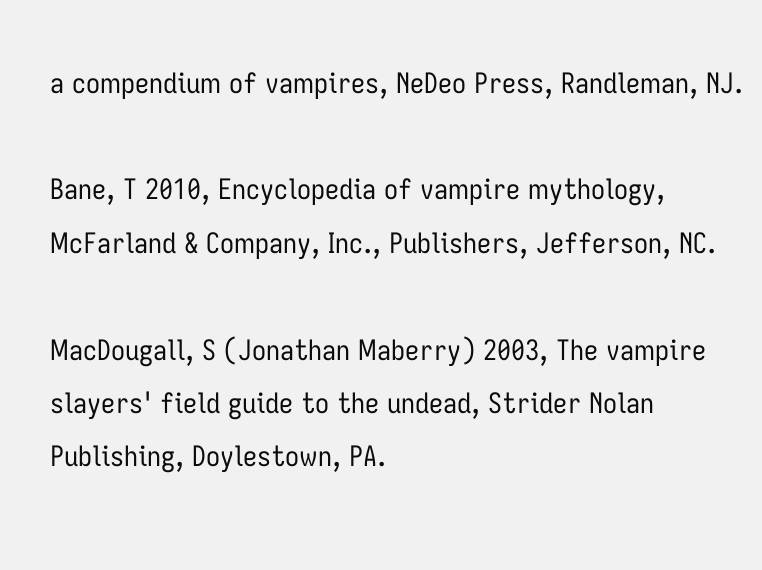a compendium of vampires, NeDeo Press, Randleman, NJ.

Bane, T 2010, Encyclopedia of vampire mythology, McFarland & Company, Inc., Publishers, Jefferson, NC.

MacDougall, S (Jonathan Maberry) 2003, The vampire slayers' field guide to the undead, Strider Nolan Publishing, Doylestown, PA.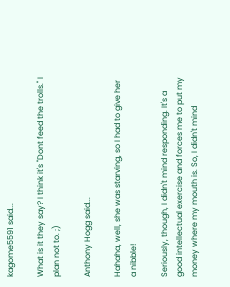kagome5591 said...

What is it they say? I think it's "Dont feed the trolls." I plan not to. ;)

Anthony Hogg said...

Hahaha, well, she was starving, so I had to give her a nibble!

Seriously, though, I didn't mind responding. It's a good intellectual exercise and forces me to put my money where my mouth is. So, I didn't mind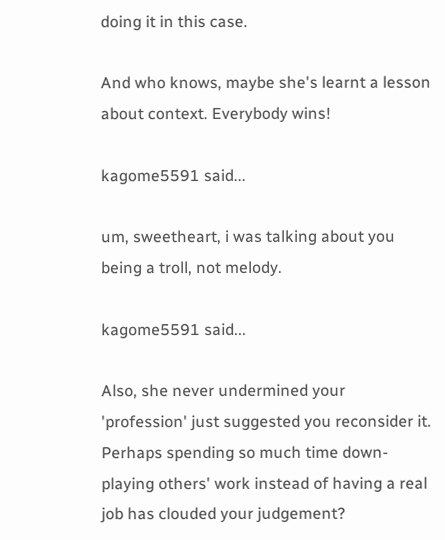doing it in this case.

And who knows, maybe she's learnt a lesson about context. Everybody wins!

kagome5591 said...

um, sweetheart, i was talking about you being a troll, not melody.

kagome5591 said...

Also, she never undermined your 'profession' just suggested you reconsider it. Perhaps spending so much time down-playing others' work instead of having a real job has clouded your judgement?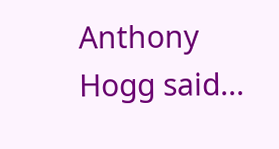Anthony Hogg said...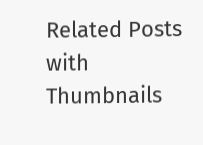Related Posts with Thumbnails